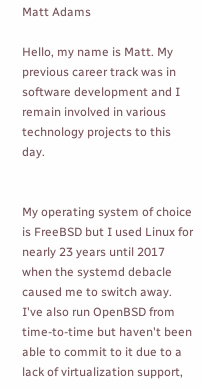Matt Adams

Hello, my name is Matt. My previous career track was in software development and I remain involved in various technology projects to this day.


My operating system of choice is FreeBSD but I used Linux for nearly 23 years until 2017 when the systemd debacle caused me to switch away. I've also run OpenBSD from time-to-time but haven't been able to commit to it due to a lack of virtualization support,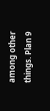among other things. Plan 9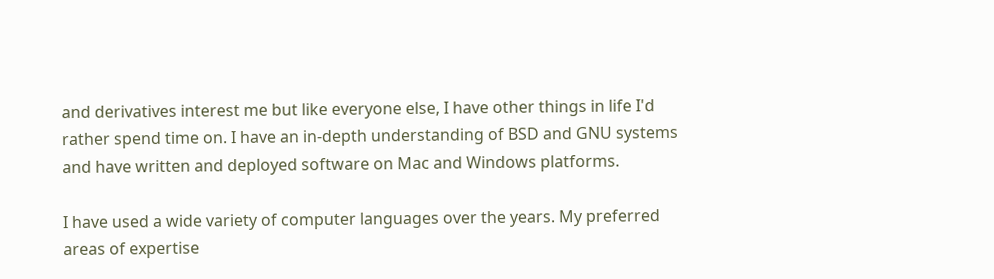and derivatives interest me but like everyone else, I have other things in life I'd rather spend time on. I have an in-depth understanding of BSD and GNU systems and have written and deployed software on Mac and Windows platforms.

I have used a wide variety of computer languages over the years. My preferred areas of expertise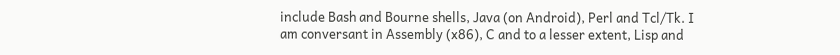include Bash and Bourne shells, Java (on Android), Perl and Tcl/Tk. I am conversant in Assembly (x86), C and to a lesser extent, Lisp and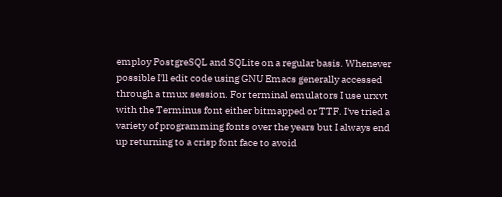employ PostgreSQL and SQLite on a regular basis. Whenever possible I'll edit code using GNU Emacs generally accessed through a tmux session. For terminal emulators I use urxvt with the Terminus font either bitmapped or TTF. I've tried a variety of programming fonts over the years but I always end up returning to a crisp font face to avoid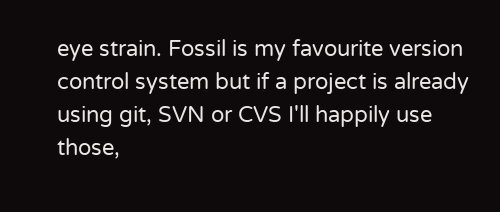eye strain. Fossil is my favourite version control system but if a project is already using git, SVN or CVS I'll happily use those,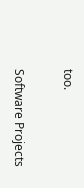too.

Software Projects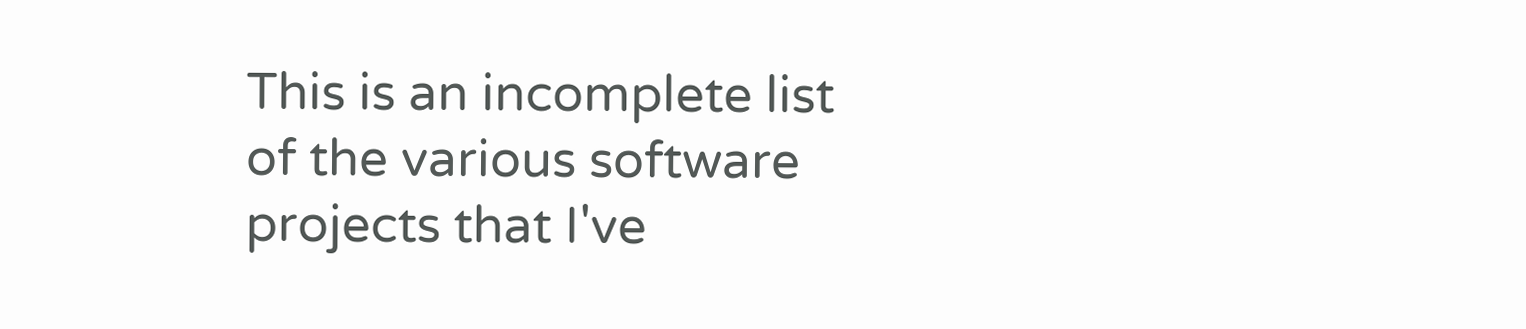This is an incomplete list of the various software projects that I've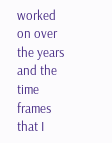worked on over the years and the time frames that I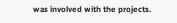was involved with the projects.